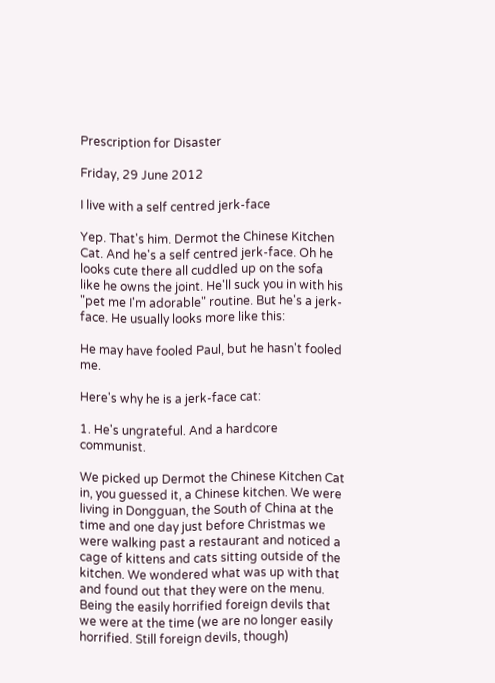Prescription for Disaster

Friday, 29 June 2012

I live with a self centred jerk-face

Yep. That's him. Dermot the Chinese Kitchen Cat. And he's a self centred jerk-face. Oh he looks cute there all cuddled up on the sofa like he owns the joint. He'll suck you in with his "pet me I'm adorable" routine. But he's a jerk-face. He usually looks more like this:

He may have fooled Paul, but he hasn't fooled me.

Here's why he is a jerk-face cat:

1. He's ungrateful. And a hardcore communist.

We picked up Dermot the Chinese Kitchen Cat in, you guessed it, a Chinese kitchen. We were living in Dongguan, the South of China at the time and one day just before Christmas we were walking past a restaurant and noticed a cage of kittens and cats sitting outside of the kitchen. We wondered what was up with that and found out that they were on the menu. Being the easily horrified foreign devils that we were at the time (we are no longer easily horrified. Still foreign devils, though)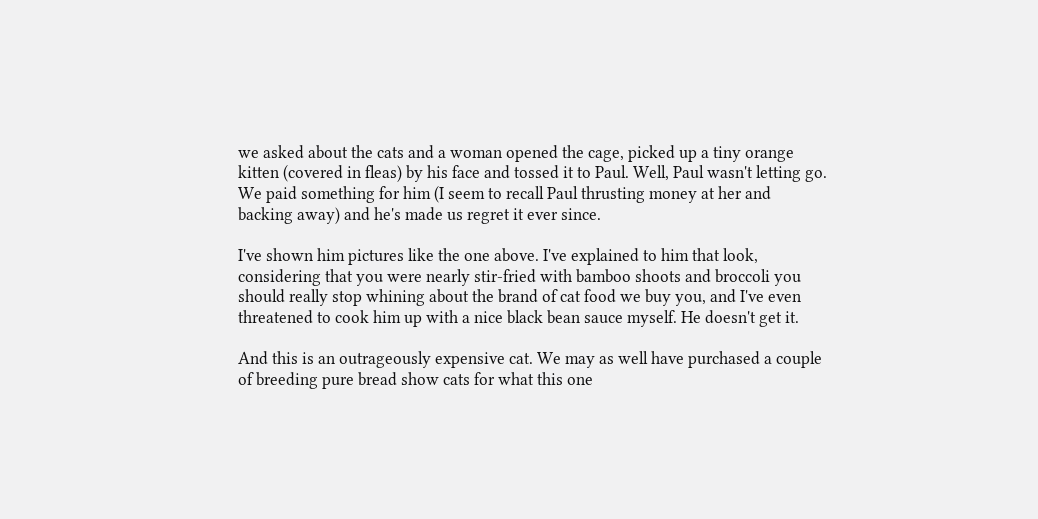we asked about the cats and a woman opened the cage, picked up a tiny orange kitten (covered in fleas) by his face and tossed it to Paul. Well, Paul wasn't letting go. We paid something for him (I seem to recall Paul thrusting money at her and backing away) and he's made us regret it ever since.

I've shown him pictures like the one above. I've explained to him that look, considering that you were nearly stir-fried with bamboo shoots and broccoli you should really stop whining about the brand of cat food we buy you, and I've even threatened to cook him up with a nice black bean sauce myself. He doesn't get it.

And this is an outrageously expensive cat. We may as well have purchased a couple of breeding pure bread show cats for what this one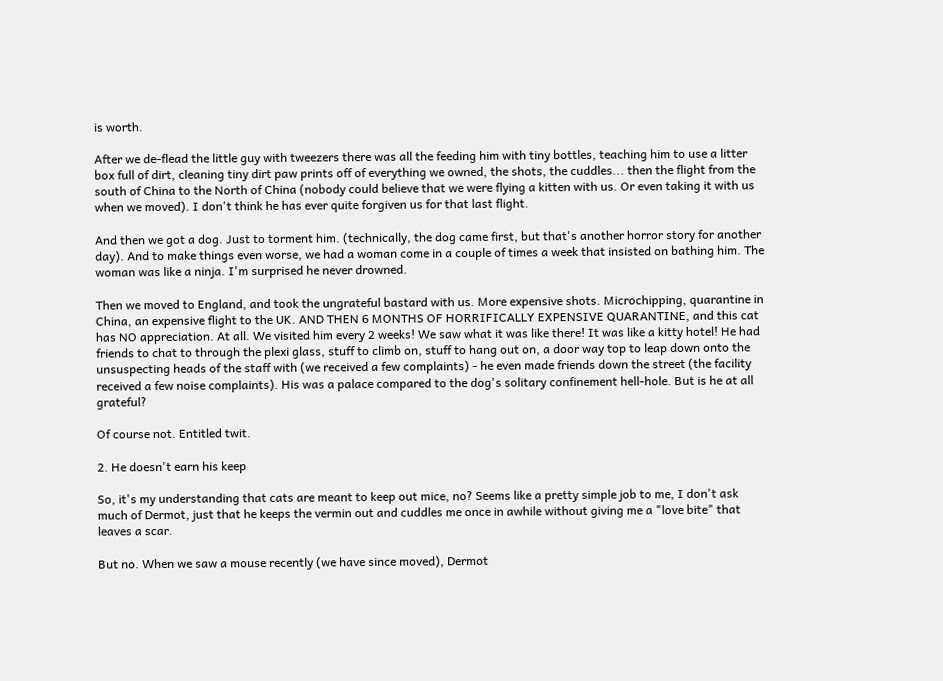is worth.

After we de-flead the little guy with tweezers there was all the feeding him with tiny bottles, teaching him to use a litter box full of dirt, cleaning tiny dirt paw prints off of everything we owned, the shots, the cuddles... then the flight from the south of China to the North of China (nobody could believe that we were flying a kitten with us. Or even taking it with us when we moved). I don't think he has ever quite forgiven us for that last flight.

And then we got a dog. Just to torment him. (technically, the dog came first, but that's another horror story for another day). And to make things even worse, we had a woman come in a couple of times a week that insisted on bathing him. The woman was like a ninja. I'm surprised he never drowned.

Then we moved to England, and took the ungrateful bastard with us. More expensive shots. Microchipping, quarantine in China, an expensive flight to the UK. AND THEN 6 MONTHS OF HORRIFICALLY EXPENSIVE QUARANTINE, and this cat has NO appreciation. At all. We visited him every 2 weeks! We saw what it was like there! It was like a kitty hotel! He had friends to chat to through the plexi glass, stuff to climb on, stuff to hang out on, a door way top to leap down onto the unsuspecting heads of the staff with (we received a few complaints) - he even made friends down the street (the facility received a few noise complaints). His was a palace compared to the dog's solitary confinement hell-hole. But is he at all grateful?

Of course not. Entitled twit.

2. He doesn't earn his keep

So, it's my understanding that cats are meant to keep out mice, no? Seems like a pretty simple job to me, I don't ask much of Dermot, just that he keeps the vermin out and cuddles me once in awhile without giving me a "love bite" that leaves a scar.

But no. When we saw a mouse recently (we have since moved), Dermot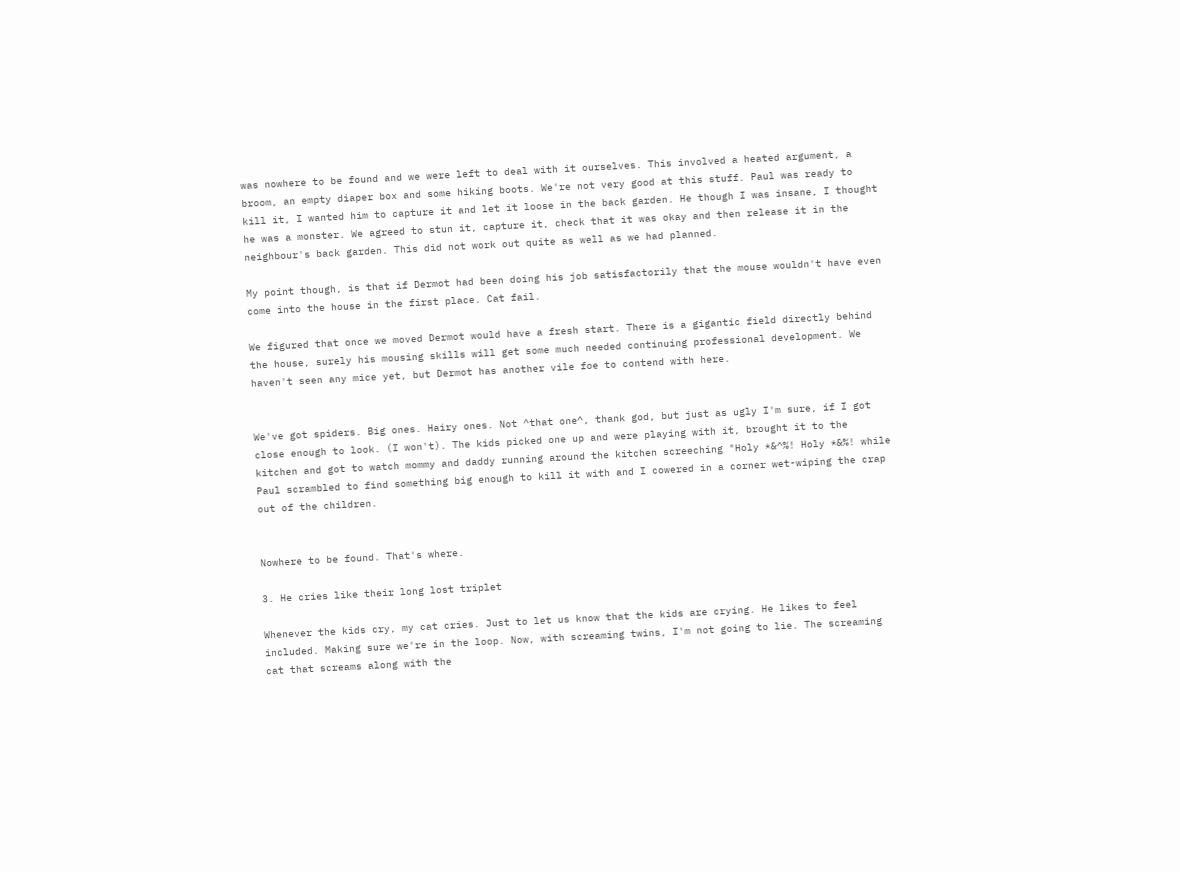was nowhere to be found and we were left to deal with it ourselves. This involved a heated argument, a broom, an empty diaper box and some hiking boots. We're not very good at this stuff. Paul was ready to kill it, I wanted him to capture it and let it loose in the back garden. He though I was insane, I thought he was a monster. We agreed to stun it, capture it, check that it was okay and then release it in the neighbour's back garden. This did not work out quite as well as we had planned.

My point though, is that if Dermot had been doing his job satisfactorily that the mouse wouldn't have even come into the house in the first place. Cat fail.

We figured that once we moved Dermot would have a fresh start. There is a gigantic field directly behind the house, surely his mousing skills will get some much needed continuing professional development. We haven't seen any mice yet, but Dermot has another vile foe to contend with here.


We've got spiders. Big ones. Hairy ones. Not ^that one^, thank god, but just as ugly I'm sure, if I got close enough to look. (I won't). The kids picked one up and were playing with it, brought it to the kitchen and got to watch mommy and daddy running around the kitchen screeching "Holy *&^%! Holy *&%! while Paul scrambled to find something big enough to kill it with and I cowered in a corner wet-wiping the crap out of the children.


Nowhere to be found. That's where.

3. He cries like their long lost triplet

Whenever the kids cry, my cat cries. Just to let us know that the kids are crying. He likes to feel included. Making sure we're in the loop. Now, with screaming twins, I'm not going to lie. The screaming cat that screams along with the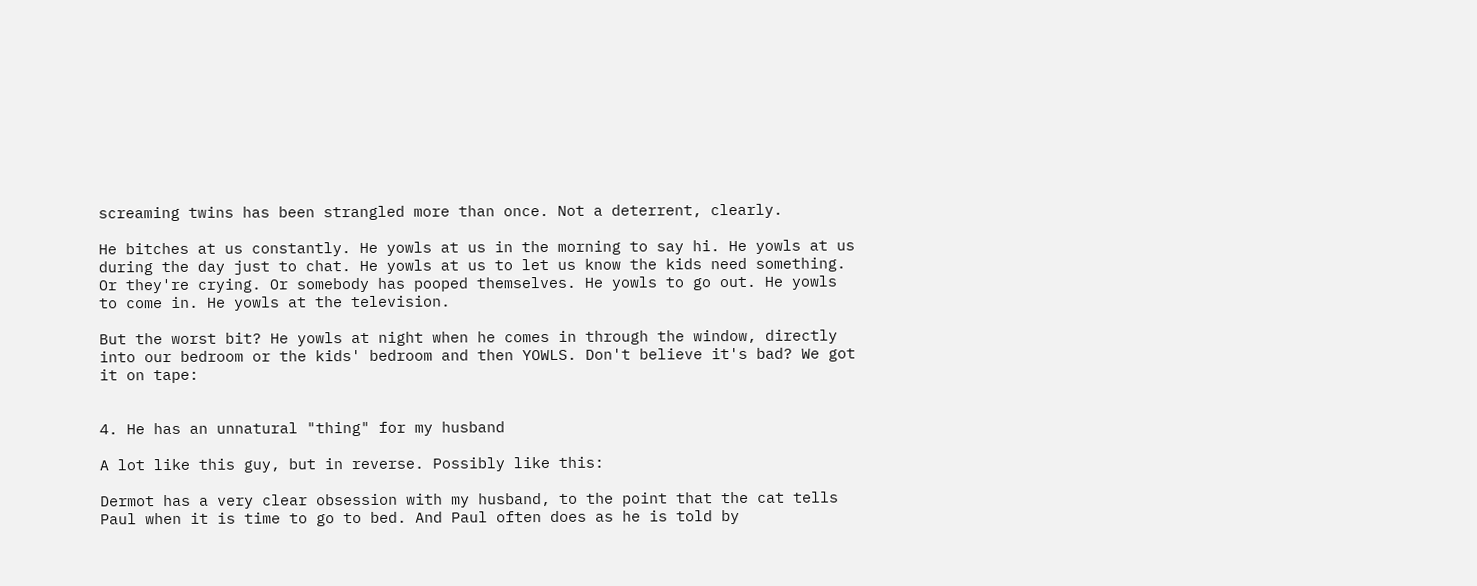screaming twins has been strangled more than once. Not a deterrent, clearly.

He bitches at us constantly. He yowls at us in the morning to say hi. He yowls at us during the day just to chat. He yowls at us to let us know the kids need something. Or they're crying. Or somebody has pooped themselves. He yowls to go out. He yowls to come in. He yowls at the television.

But the worst bit? He yowls at night when he comes in through the window, directly into our bedroom or the kids' bedroom and then YOWLS. Don't believe it's bad? We got it on tape:


4. He has an unnatural "thing" for my husband

A lot like this guy, but in reverse. Possibly like this:

Dermot has a very clear obsession with my husband, to the point that the cat tells Paul when it is time to go to bed. And Paul often does as he is told by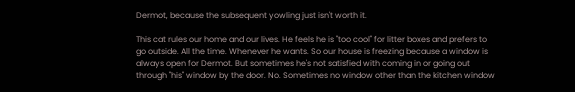Dermot, because the subsequent yowling just isn't worth it.

This cat rules our home and our lives. He feels he is "too cool" for litter boxes and prefers to go outside. All the time. Whenever he wants. So our house is freezing because a window is always open for Dermot. But sometimes he's not satisfied with coming in or going out through "his" window by the door. No. Sometimes no window other than the kitchen window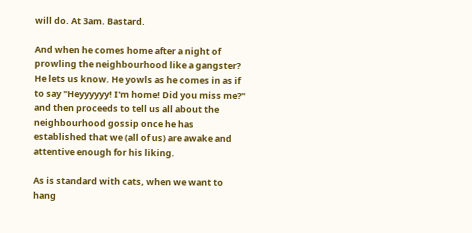will do. At 3am. Bastard.

And when he comes home after a night of prowling the neighbourhood like a gangster? He lets us know. He yowls as he comes in as if to say "Heyyyyyy! I'm home! Did you miss me?" and then proceeds to tell us all about the neighbourhood gossip once he has established that we (all of us) are awake and attentive enough for his liking.

As is standard with cats, when we want to hang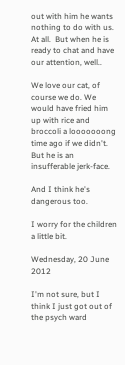out with him he wants nothing to do with us. At all.  But when he is ready to chat and have our attention, well..

We love our cat, of course we do. We would have fried him up with rice and broccoli a looooooong time ago if we didn't. But he is an insufferable jerk-face.

And I think he's dangerous too.

I worry for the children a little bit.

Wednesday, 20 June 2012

I'm not sure, but I think I just got out of the psych ward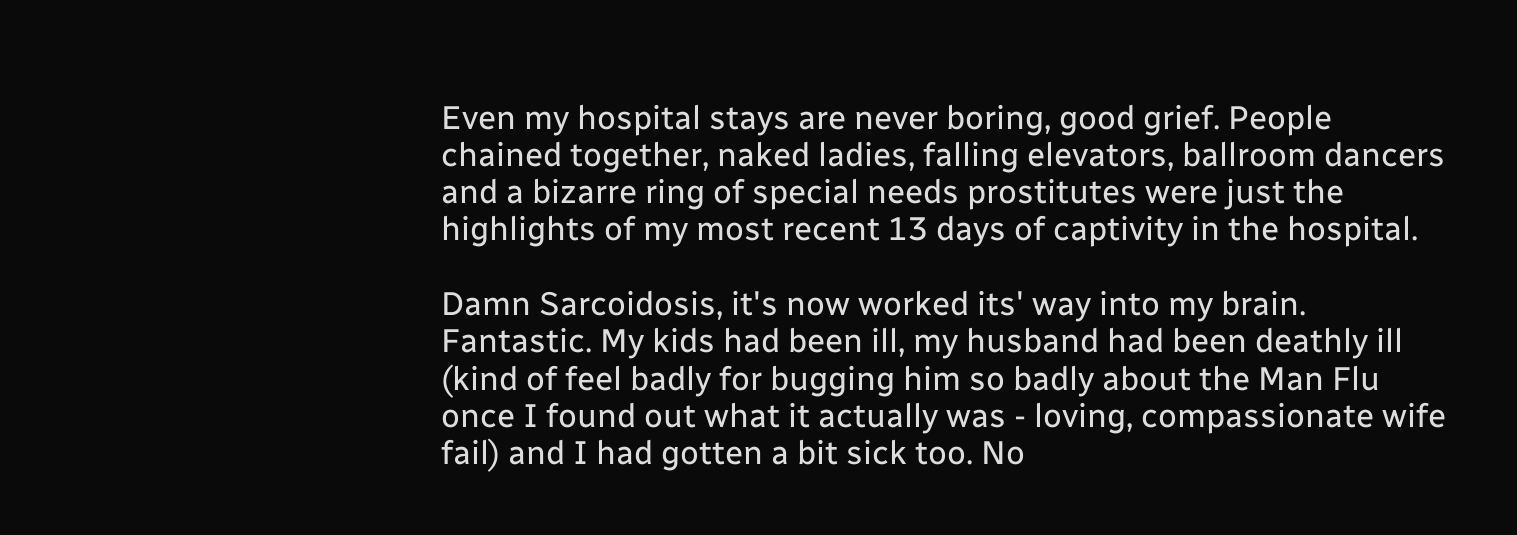Even my hospital stays are never boring, good grief. People chained together, naked ladies, falling elevators, ballroom dancers and a bizarre ring of special needs prostitutes were just the highlights of my most recent 13 days of captivity in the hospital.

Damn Sarcoidosis, it's now worked its' way into my brain. Fantastic. My kids had been ill, my husband had been deathly ill (kind of feel badly for bugging him so badly about the Man Flu once I found out what it actually was - loving, compassionate wife fail) and I had gotten a bit sick too. No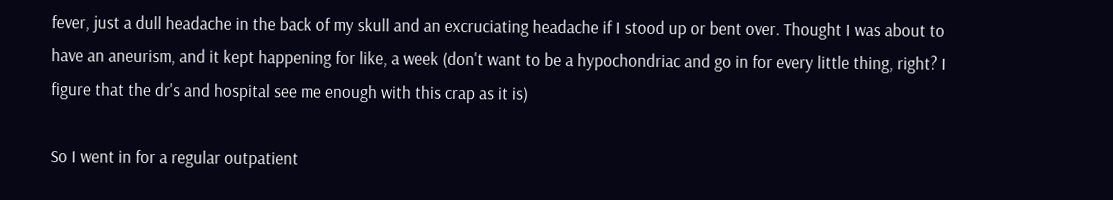fever, just a dull headache in the back of my skull and an excruciating headache if I stood up or bent over. Thought I was about to have an aneurism, and it kept happening for like, a week (don't want to be a hypochondriac and go in for every little thing, right? I figure that the dr's and hospital see me enough with this crap as it is)

So I went in for a regular outpatient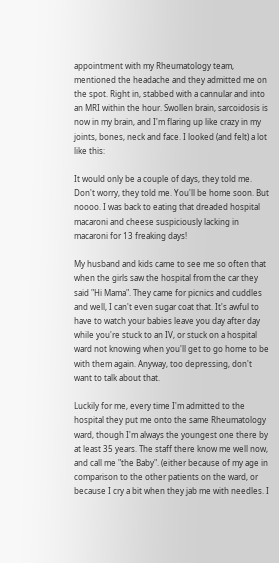appointment with my Rheumatology team, mentioned the headache and they admitted me on the spot. Right in, stabbed with a cannular and into an MRI within the hour. Swollen brain, sarcoidosis is now in my brain, and I'm flaring up like crazy in my joints, bones, neck and face. I looked (and felt) a lot like this:

It would only be a couple of days, they told me. Don't worry, they told me. You'll be home soon. But noooo. I was back to eating that dreaded hospital macaroni and cheese suspiciously lacking in macaroni for 13 freaking days!

My husband and kids came to see me so often that when the girls saw the hospital from the car they said "Hi Mama". They came for picnics and cuddles and well, I can't even sugar coat that. It's awful to have to watch your babies leave you day after day while you're stuck to an IV, or stuck on a hospital ward not knowing when you'll get to go home to be with them again. Anyway, too depressing, don't want to talk about that.

Luckily for me, every time I'm admitted to the hospital they put me onto the same Rheumatology ward, though I'm always the youngest one there by at least 35 years. The staff there know me well now, and call me "the Baby". (either because of my age in comparison to the other patients on the ward, or because I cry a bit when they jab me with needles. I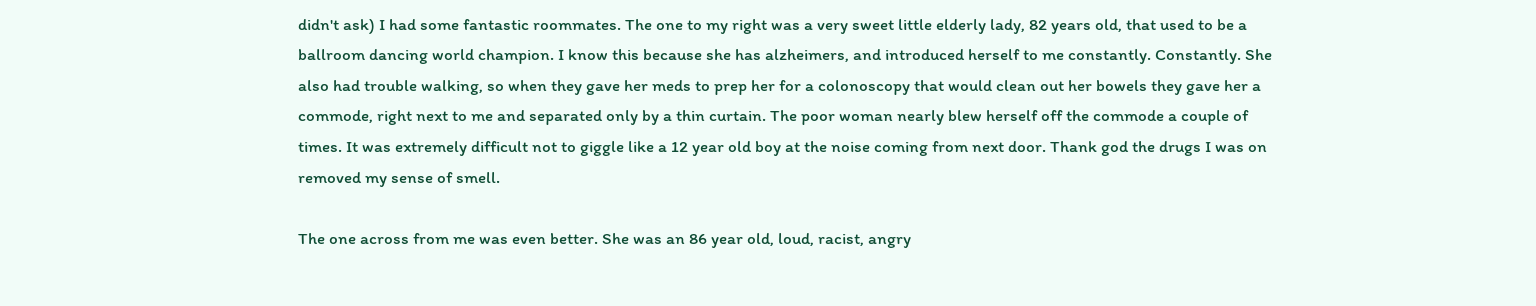didn't ask) I had some fantastic roommates. The one to my right was a very sweet little elderly lady, 82 years old, that used to be a ballroom dancing world champion. I know this because she has alzheimers, and introduced herself to me constantly. Constantly. She also had trouble walking, so when they gave her meds to prep her for a colonoscopy that would clean out her bowels they gave her a commode, right next to me and separated only by a thin curtain. The poor woman nearly blew herself off the commode a couple of times. It was extremely difficult not to giggle like a 12 year old boy at the noise coming from next door. Thank god the drugs I was on removed my sense of smell.

The one across from me was even better. She was an 86 year old, loud, racist, angry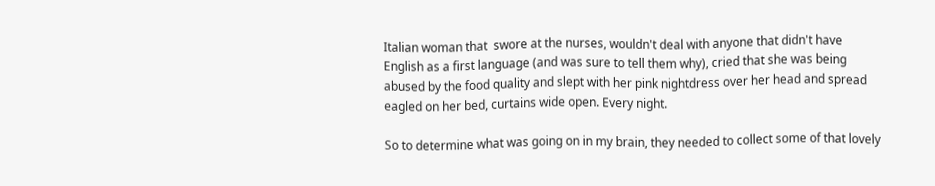Italian woman that  swore at the nurses, wouldn't deal with anyone that didn't have English as a first language (and was sure to tell them why), cried that she was being abused by the food quality and slept with her pink nightdress over her head and spread eagled on her bed, curtains wide open. Every night.

So to determine what was going on in my brain, they needed to collect some of that lovely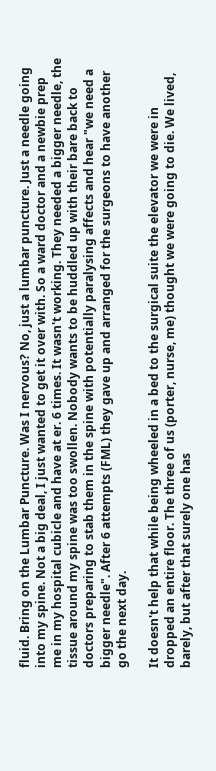fluid. Bring on the Lumbar Puncture. Was I nervous? No, just a lumbar puncture. Just a needle going into my spine. Not a big deal, I just wanted to get it over with. So a ward doctor and a newbie prep me in my hospital cubicle and have at er. 6 times. It wasn't working. They needed a bigger needle, the tissue around my spine was too swollen. Nobody wants to be huddled up with their bare back to doctors preparing to stab them in the spine with potentially paralysing affects and hear "we need a bigger needle". After 6 attempts (FML) they gave up and arranged for the surgeons to have another go the next day.

It doesn't help that while being wheeled in a bed to the surgical suite the elevator we were in dropped an entire floor. The three of us (porter, nurse, me) thought we were going to die. We lived, barely, but after that surely one has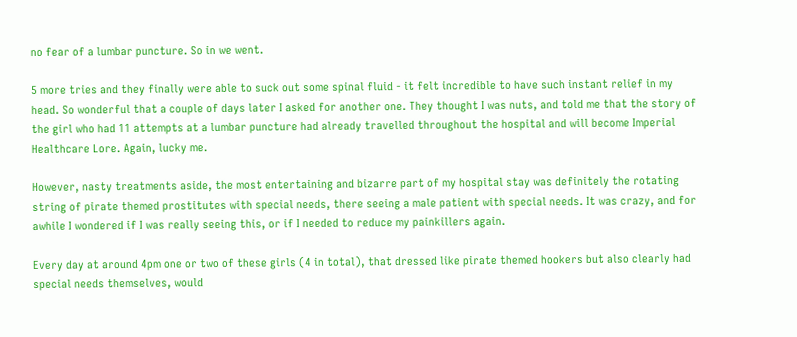no fear of a lumbar puncture. So in we went.

5 more tries and they finally were able to suck out some spinal fluid - it felt incredible to have such instant relief in my head. So wonderful that a couple of days later I asked for another one. They thought I was nuts, and told me that the story of the girl who had 11 attempts at a lumbar puncture had already travelled throughout the hospital and will become Imperial Healthcare Lore. Again, lucky me.

However, nasty treatments aside, the most entertaining and bizarre part of my hospital stay was definitely the rotating string of pirate themed prostitutes with special needs, there seeing a male patient with special needs. It was crazy, and for awhile I wondered if I was really seeing this, or if I needed to reduce my painkillers again.

Every day at around 4pm one or two of these girls (4 in total), that dressed like pirate themed hookers but also clearly had special needs themselves, would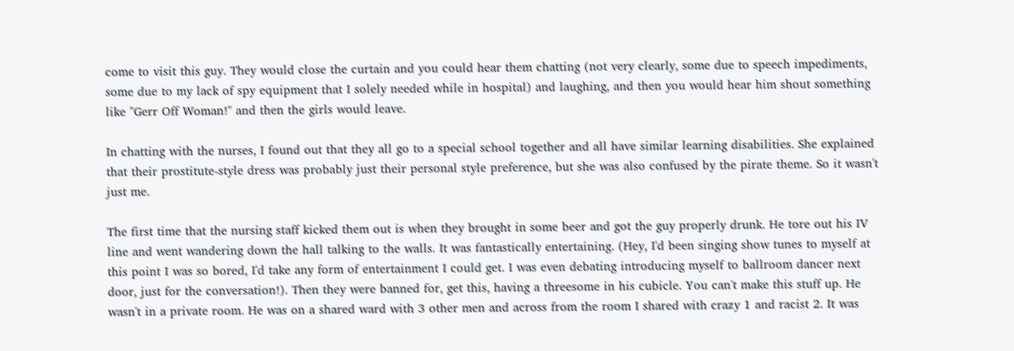come to visit this guy. They would close the curtain and you could hear them chatting (not very clearly, some due to speech impediments, some due to my lack of spy equipment that I solely needed while in hospital) and laughing, and then you would hear him shout something like "Gerr Off Woman!" and then the girls would leave.

In chatting with the nurses, I found out that they all go to a special school together and all have similar learning disabilities. She explained that their prostitute-style dress was probably just their personal style preference, but she was also confused by the pirate theme. So it wasn't just me.

The first time that the nursing staff kicked them out is when they brought in some beer and got the guy properly drunk. He tore out his IV line and went wandering down the hall talking to the walls. It was fantastically entertaining. (Hey, I'd been singing show tunes to myself at this point I was so bored, I'd take any form of entertainment I could get. I was even debating introducing myself to ballroom dancer next door, just for the conversation!). Then they were banned for, get this, having a threesome in his cubicle. You can't make this stuff up. He wasn't in a private room. He was on a shared ward with 3 other men and across from the room I shared with crazy 1 and racist 2. It was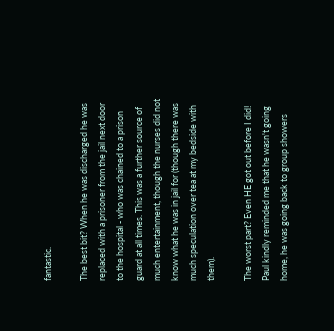fantastic.

The best bit? When he was discharged he was replaced with a prisoner from the jail next door to the hospital - who was chained to a prison guard at all times. This was a further source of much entertainment, though the nurses did not know what he was in jail for (though there was much speculation over tea at my bedside with them).

The worst part? Even HE got out before I did! Paul kindly reminded me that he wasn't going home, he was going back to group showers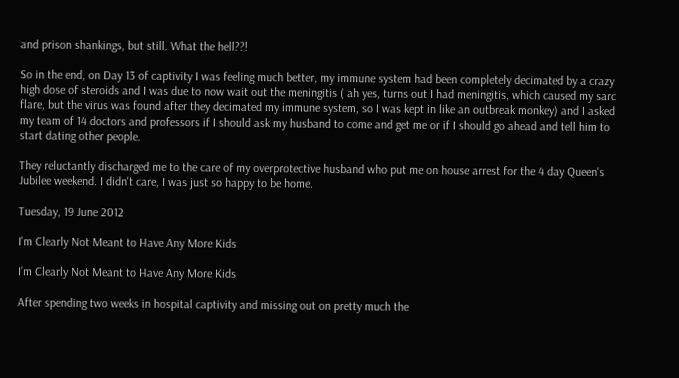and prison shankings, but still. What the hell??!

So in the end, on Day 13 of captivity I was feeling much better, my immune system had been completely decimated by a crazy high dose of steroids and I was due to now wait out the meningitis ( ah yes, turns out I had meningitis, which caused my sarc flare, but the virus was found after they decimated my immune system, so I was kept in like an outbreak monkey) and I asked my team of 14 doctors and professors if I should ask my husband to come and get me or if I should go ahead and tell him to start dating other people.

They reluctantly discharged me to the care of my overprotective husband who put me on house arrest for the 4 day Queen's Jubilee weekend. I didn't care, I was just so happy to be home.

Tuesday, 19 June 2012

I'm Clearly Not Meant to Have Any More Kids

I’m Clearly Not Meant to Have Any More Kids

After spending two weeks in hospital captivity and missing out on pretty much the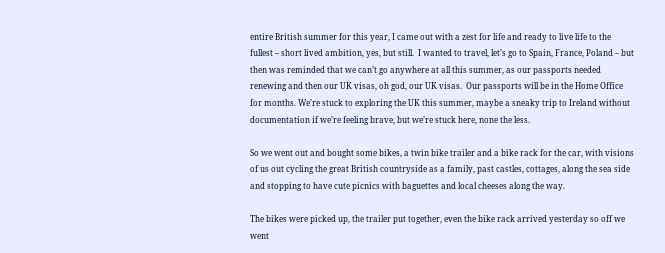entire British summer for this year, I came out with a zest for life and ready to live life to the fullest – short lived ambition, yes, but still.  I wanted to travel, let’s go to Spain, France, Poland – but then was reminded that we can’t go anywhere at all this summer, as our passports needed renewing and then our UK visas, oh god, our UK visas.  Our passports will be in the Home Office for months. We’re stuck to exploring the UK this summer, maybe a sneaky trip to Ireland without documentation if we’re feeling brave, but we’re stuck here, none the less.

So we went out and bought some bikes, a twin bike trailer and a bike rack for the car, with visions of us out cycling the great British countryside as a family, past castles, cottages, along the sea side and stopping to have cute picnics with baguettes and local cheeses along the way.

The bikes were picked up, the trailer put together, even the bike rack arrived yesterday so off we went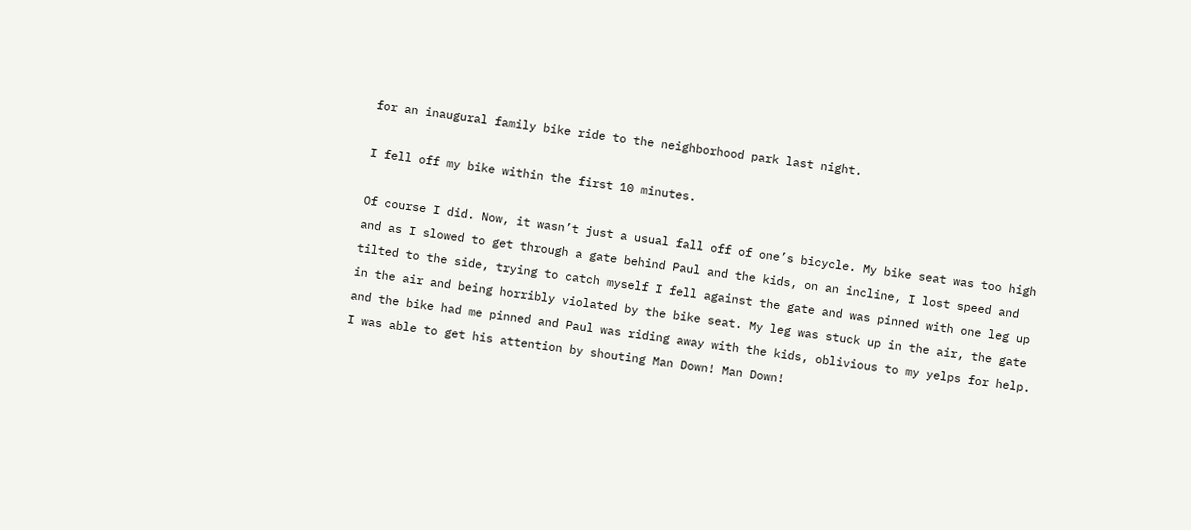for an inaugural family bike ride to the neighborhood park last night.

I fell off my bike within the first 10 minutes.

Of course I did. Now, it wasn’t just a usual fall off of one’s bicycle. My bike seat was too high and as I slowed to get through a gate behind Paul and the kids, on an incline, I lost speed and tilted to the side, trying to catch myself I fell against the gate and was pinned with one leg up in the air and being horribly violated by the bike seat. My leg was stuck up in the air, the gate and the bike had me pinned and Paul was riding away with the kids, oblivious to my yelps for help. I was able to get his attention by shouting Man Down! Man Down!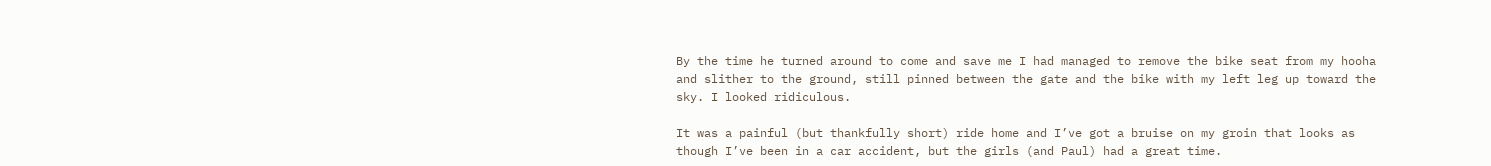By the time he turned around to come and save me I had managed to remove the bike seat from my hooha and slither to the ground, still pinned between the gate and the bike with my left leg up toward the sky. I looked ridiculous.

It was a painful (but thankfully short) ride home and I’ve got a bruise on my groin that looks as though I’ve been in a car accident, but the girls (and Paul) had a great time.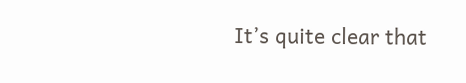It’s quite clear that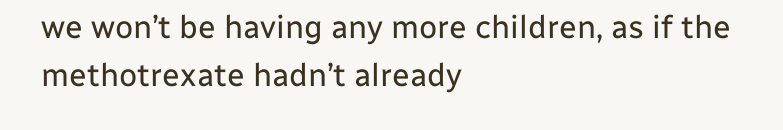we won’t be having any more children, as if the methotrexate hadn’t already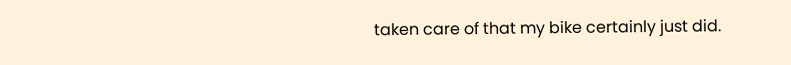taken care of that my bike certainly just did.